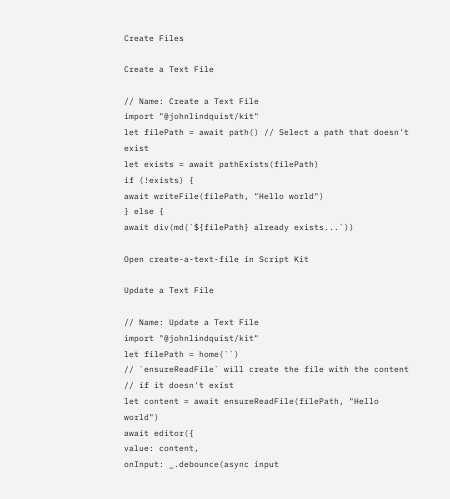Create Files

Create a Text File

// Name: Create a Text File
import "@johnlindquist/kit"
let filePath = await path() // Select a path that doesn't exist
let exists = await pathExists(filePath)
if (!exists) {
await writeFile(filePath, "Hello world")
} else {
await div(md(`${filePath} already exists...`))

Open create-a-text-file in Script Kit

Update a Text File

// Name: Update a Text File
import "@johnlindquist/kit"
let filePath = home(``)
// `ensureReadFile` will create the file with the content
// if it doesn't exist
let content = await ensureReadFile(filePath, "Hello world")
await editor({
value: content,
onInput: _.debounce(async input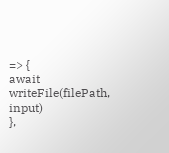=> {
await writeFile(filePath, input)
},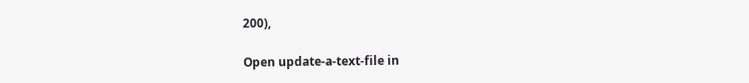200),

Open update-a-text-file in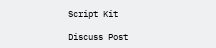Script Kit

Discuss Post